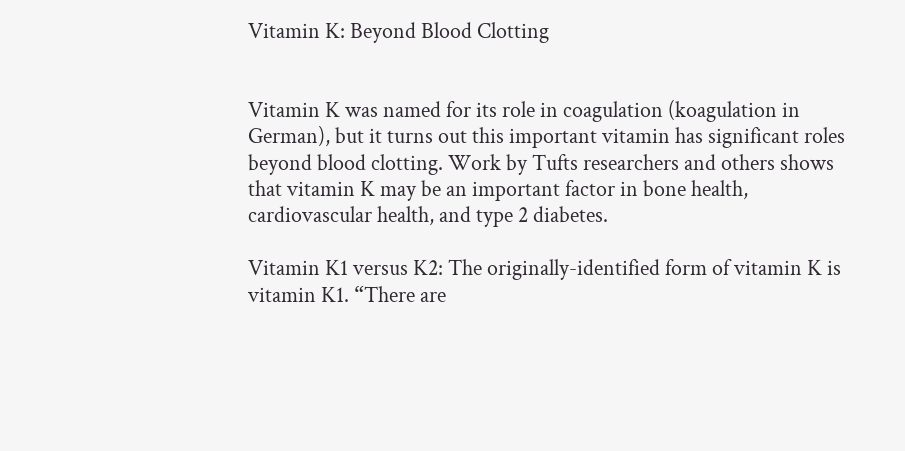Vitamin K: Beyond Blood Clotting


Vitamin K was named for its role in coagulation (koagulation in German), but it turns out this important vitamin has significant roles beyond blood clotting. Work by Tufts researchers and others shows that vitamin K may be an important factor in bone health, cardiovascular health, and type 2 diabetes.

Vitamin K1 versus K2: The originally-identified form of vitamin K is vitamin K1. “There are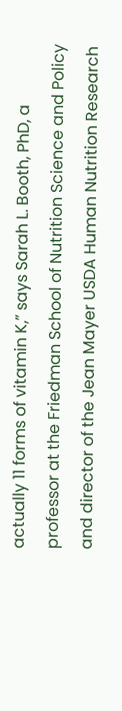actually 11 forms of vitamin K,” says Sarah L. Booth, PhD, a professor at the Friedman School of Nutrition Science and Policy and director of the Jean Mayer USDA Human Nutrition Research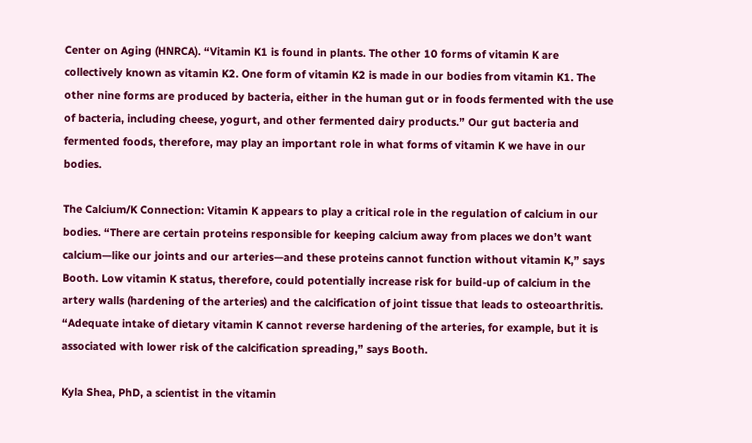Center on Aging (HNRCA). “Vitamin K1 is found in plants. The other 10 forms of vitamin K are collectively known as vitamin K2. One form of vitamin K2 is made in our bodies from vitamin K1. The other nine forms are produced by bacteria, either in the human gut or in foods fermented with the use of bacteria, including cheese, yogurt, and other fermented dairy products.” Our gut bacteria and fermented foods, therefore, may play an important role in what forms of vitamin K we have in our bodies.

The Calcium/K Connection: Vitamin K appears to play a critical role in the regulation of calcium in our bodies. “There are certain proteins responsible for keeping calcium away from places we don’t want calcium—like our joints and our arteries—and these proteins cannot function without vitamin K,” says Booth. Low vitamin K status, therefore, could potentially increase risk for build-up of calcium in the artery walls (hardening of the arteries) and the calcification of joint tissue that leads to osteoarthritis. “Adequate intake of dietary vitamin K cannot reverse hardening of the arteries, for example, but it is associated with lower risk of the calcification spreading,” says Booth.

Kyla Shea, PhD, a scientist in the vitamin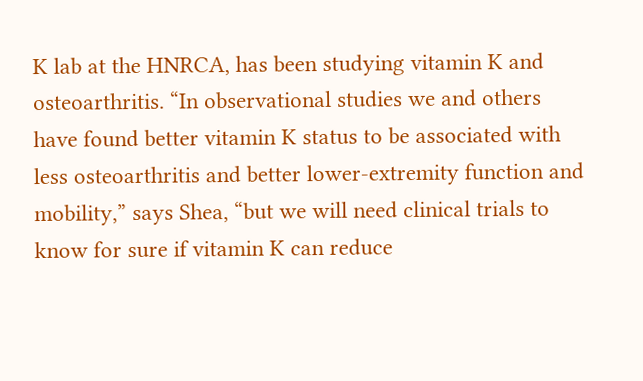K lab at the HNRCA, has been studying vitamin K and osteoarthritis. “In observational studies we and others have found better vitamin K status to be associated with less osteoarthritis and better lower-extremity function and mobility,” says Shea, “but we will need clinical trials to know for sure if vitamin K can reduce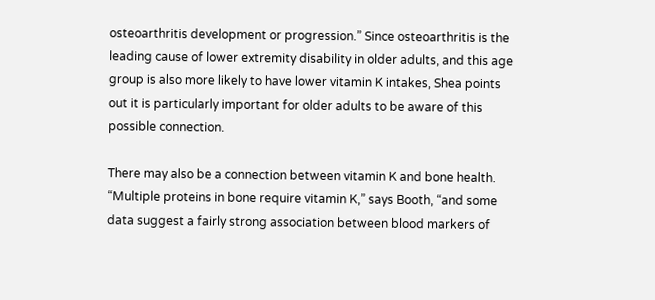osteoarthritis development or progression.” Since osteoarthritis is the leading cause of lower extremity disability in older adults, and this age group is also more likely to have lower vitamin K intakes, Shea points out it is particularly important for older adults to be aware of this possible connection.

There may also be a connection between vitamin K and bone health. “Multiple proteins in bone require vitamin K,” says Booth, “and some data suggest a fairly strong association between blood markers of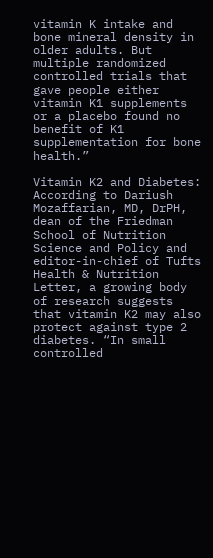vitamin K intake and bone mineral density in older adults. But multiple randomized controlled trials that gave people either vitamin K1 supplements or a placebo found no benefit of K1 supplementation for bone health.”

Vitamin K2 and Diabetes: According to Dariush Mozaffarian, MD, DrPH, dean of the Friedman School of Nutrition Science and Policy and editor-in-chief of Tufts Health & Nutrition Letter, a growing body of research suggests that vitamin K2 may also protect against type 2 diabetes. “In small controlled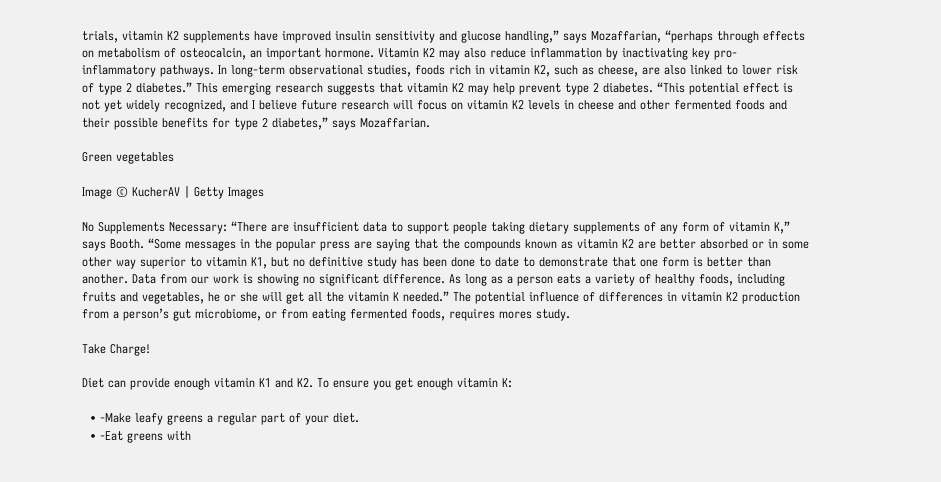trials, vitamin K2 supplements have improved insulin sensitivity and glucose handling,” says Mozaffarian, “perhaps through effects on metabolism of osteocalcin, an important hormone. Vitamin K2 may also reduce inflammation by inactivating key pro-inflammatory pathways. In long-term observational studies, foods rich in vitamin K2, such as cheese, are also linked to lower risk of type 2 diabetes.” This emerging research suggests that vitamin K2 may help prevent type 2 diabetes. “This potential effect is not yet widely recognized, and I believe future research will focus on vitamin K2 levels in cheese and other fermented foods and their possible benefits for type 2 diabetes,” says Mozaffarian.

Green vegetables

Image © KucherAV | Getty Images

No Supplements Necessary: “There are insufficient data to support people taking dietary supplements of any form of vitamin K,” says Booth. “Some messages in the popular press are saying that the compounds known as vitamin K2 are better absorbed or in some other way superior to vitamin K1, but no definitive study has been done to date to demonstrate that one form is better than another. Data from our work is showing no significant difference. As long as a person eats a variety of healthy foods, including fruits and vegetables, he or she will get all the vitamin K needed.” The potential influence of differences in vitamin K2 production from a person’s gut microbiome, or from eating fermented foods, requires mores study.

Take Charge!

Diet can provide enough vitamin K1 and K2. To ensure you get enough vitamin K:

  • -Make leafy greens a regular part of your diet.
  • -Eat greens with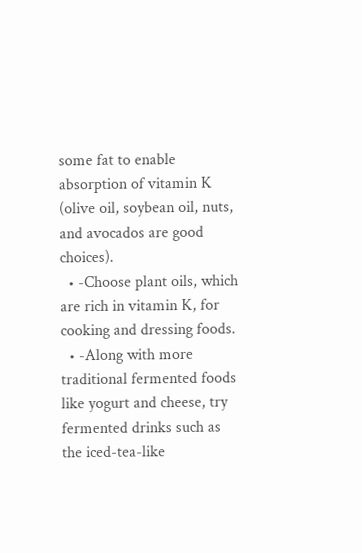some fat to enable absorption of vitamin K (olive oil, soybean oil, nuts, and avocados are good choices).
  • -Choose plant oils, which are rich in vitamin K, for cooking and dressing foods.
  • -Along with more traditional fermented foods like yogurt and cheese, try fermented drinks such as the iced-tea-like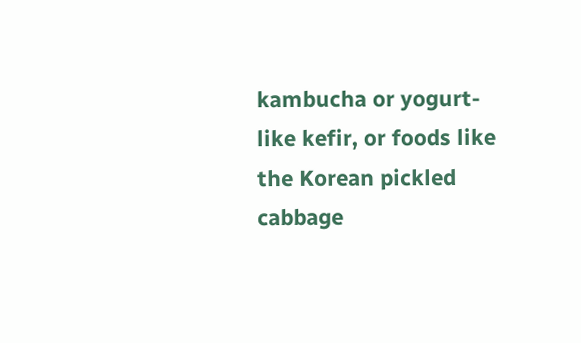kambucha or yogurt-like kefir, or foods like the Korean pickled cabbage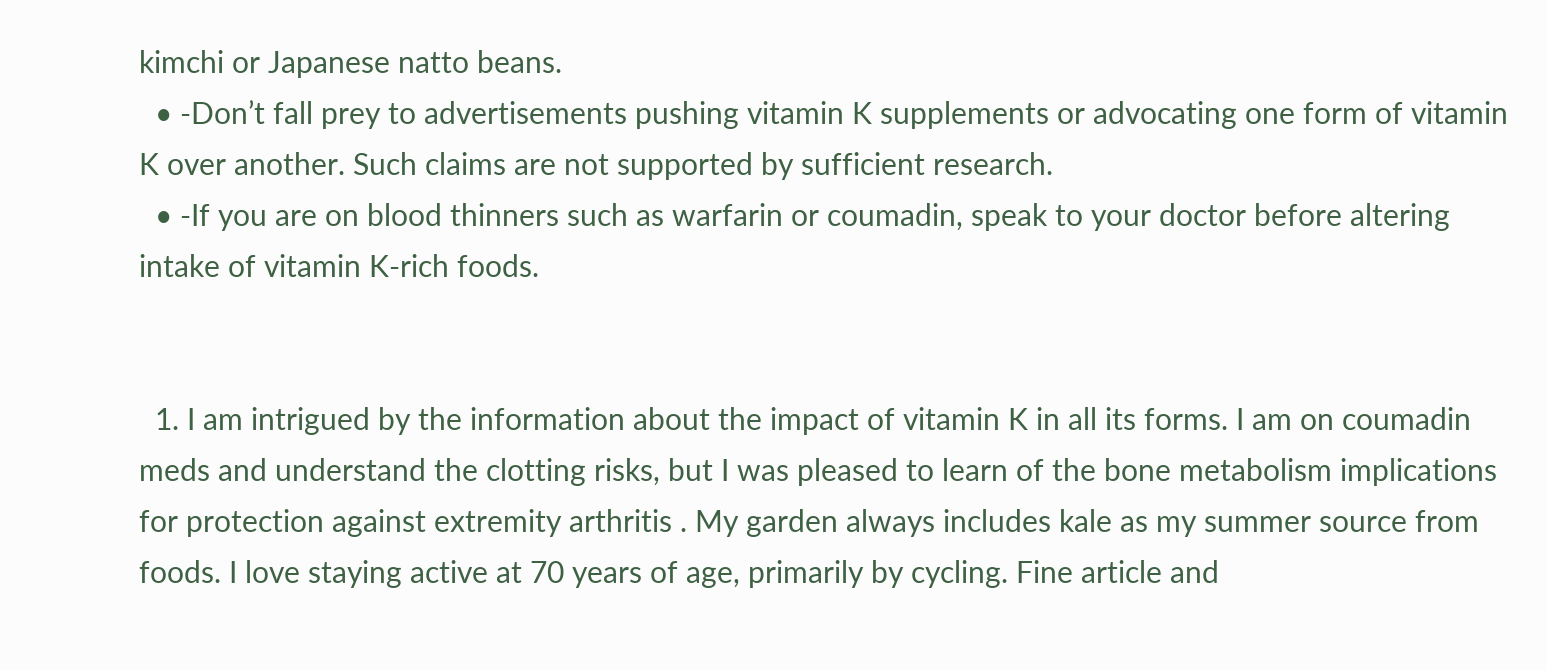kimchi or Japanese natto beans.
  • -Don’t fall prey to advertisements pushing vitamin K supplements or advocating one form of vitamin K over another. Such claims are not supported by sufficient research.
  • -If you are on blood thinners such as warfarin or coumadin, speak to your doctor before altering intake of vitamin K-rich foods.


  1. I am intrigued by the information about the impact of vitamin K in all its forms. I am on coumadin meds and understand the clotting risks, but I was pleased to learn of the bone metabolism implications for protection against extremity arthritis . My garden always includes kale as my summer source from foods. I love staying active at 70 years of age, primarily by cycling. Fine article and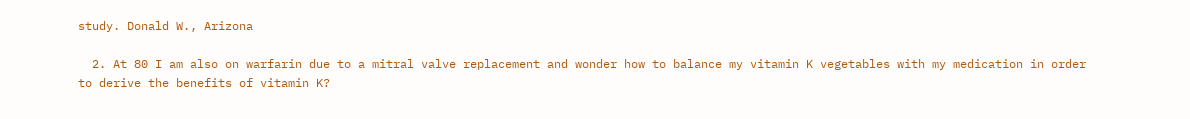study. Donald W., Arizona

  2. At 80 I am also on warfarin due to a mitral valve replacement and wonder how to balance my vitamin K vegetables with my medication in order to derive the benefits of vitamin K?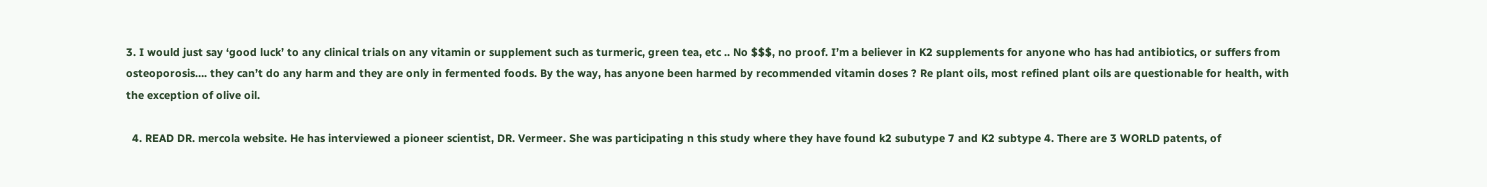3. I would just say ‘good luck’ to any clinical trials on any vitamin or supplement such as turmeric, green tea, etc .. No $$$, no proof. I’m a believer in K2 supplements for anyone who has had antibiotics, or suffers from osteoporosis…. they can’t do any harm and they are only in fermented foods. By the way, has anyone been harmed by recommended vitamin doses ? Re plant oils, most refined plant oils are questionable for health, with the exception of olive oil.

  4. READ DR. mercola website. He has interviewed a pioneer scientist, DR. Vermeer. She was participating n this study where they have found k2 subutype 7 and K2 subtype 4. There are 3 WORLD patents, of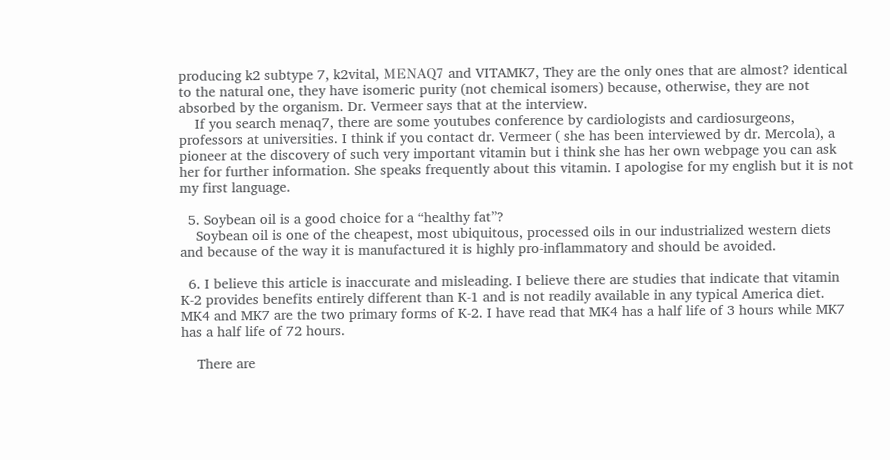producing k2 subtype 7, k2vital, ΜΕΝΑQ7 and VITAMK7, They are the only ones that are almost? identical to the natural one, they have isomeric purity (not chemical isomers) because, otherwise, they are not absorbed by the organism. Dr. Vermeer says that at the interview.
    If you search menaq7, there are some youtubes conference by cardiologists and cardiosurgeons, professors at universities. I think if you contact dr. Vermeer ( she has been interviewed by dr. Mercola), a pioneer at the discovery of such very important vitamin but i think she has her own webpage you can ask her for further information. She speaks frequently about this vitamin. I apologise for my english but it is not my first language.

  5. Soybean oil is a good choice for a “healthy fat”?
    Soybean oil is one of the cheapest, most ubiquitous, processed oils in our industrialized western diets and because of the way it is manufactured it is highly pro-inflammatory and should be avoided.

  6. I believe this article is inaccurate and misleading. I believe there are studies that indicate that vitamin K-2 provides benefits entirely different than K-1 and is not readily available in any typical America diet. MK4 and MK7 are the two primary forms of K-2. I have read that MK4 has a half life of 3 hours while MK7 has a half life of 72 hours.

    There are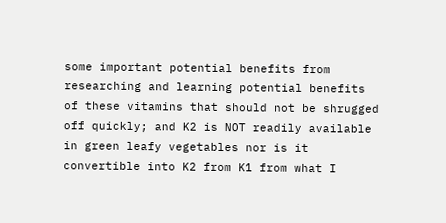some important potential benefits from researching and learning potential benefits of these vitamins that should not be shrugged off quickly; and K2 is NOT readily available in green leafy vegetables nor is it convertible into K2 from K1 from what I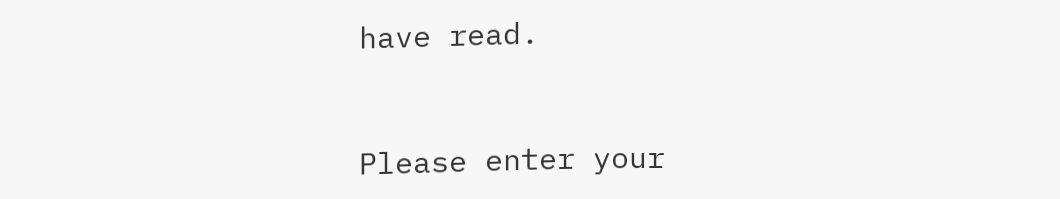have read.


Please enter your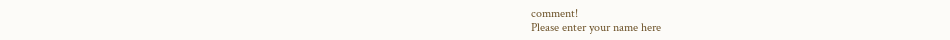comment!
Please enter your name here